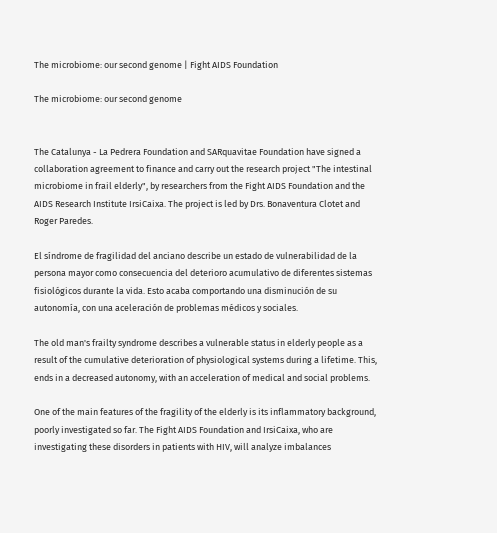The microbiome: our second genome | Fight AIDS Foundation

The microbiome: our second genome


The Catalunya - La Pedrera Foundation and SARquavitae Foundation have signed a collaboration agreement to finance and carry out the research project "The intestinal microbiome in frail elderly", by researchers from the Fight AIDS Foundation and the AIDS Research Institute IrsiCaixa. The project is led by Drs. Bonaventura Clotet and Roger Paredes.

El síndrome de fragilidad del anciano describe un estado de vulnerabilidad de la persona mayor como consecuencia del deterioro acumulativo de diferentes sistemas fisiológicos durante la vida. Esto acaba comportando una disminución de su autonomía, con una aceleración de problemas médicos y sociales.

The old man's frailty syndrome describes a vulnerable status in elderly people as a result of the cumulative deterioration of physiological systems during a lifetime. This, ends in a decreased autonomy, with an acceleration of medical and social problems.

One of the main features of the fragility of the elderly is its inflammatory background, poorly investigated so far. The Fight AIDS Foundation and IrsiCaixa, who are investigating these disorders in patients with HIV, will analyze imbalances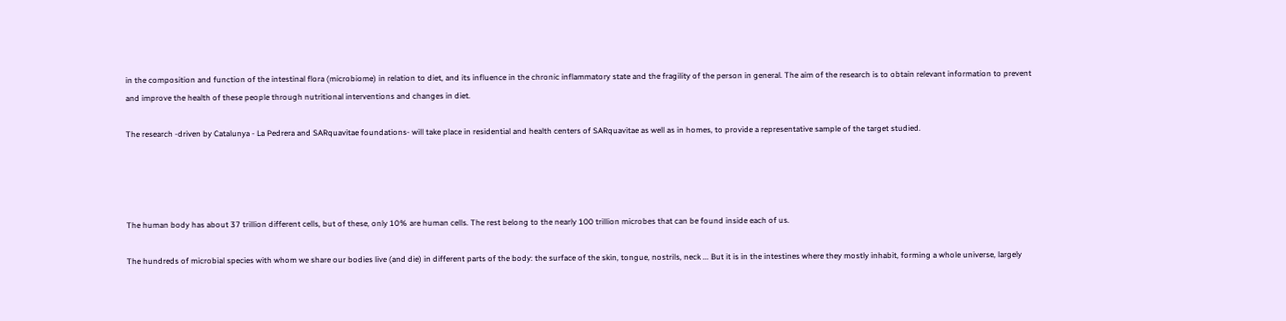in the composition and function of the intestinal flora (microbiome) in relation to diet, and its influence in the chronic inflammatory state and the fragility of the person in general. The aim of the research is to obtain relevant information to prevent and improve the health of these people through nutritional interventions and changes in diet.

The research -driven by Catalunya - La Pedrera and SARquavitae foundations- will take place in residential and health centers of SARquavitae as well as in homes, to provide a representative sample of the target studied.




The human body has about 37 trillion different cells, but of these, only 10% are human cells. The rest belong to the nearly 100 trillion microbes that can be found inside each of us.

The hundreds of microbial species with whom we share our bodies live (and die) in different parts of the body: the surface of the skin, tongue, nostrils, neck ... But it is in the intestines where they mostly inhabit, forming a whole universe, largely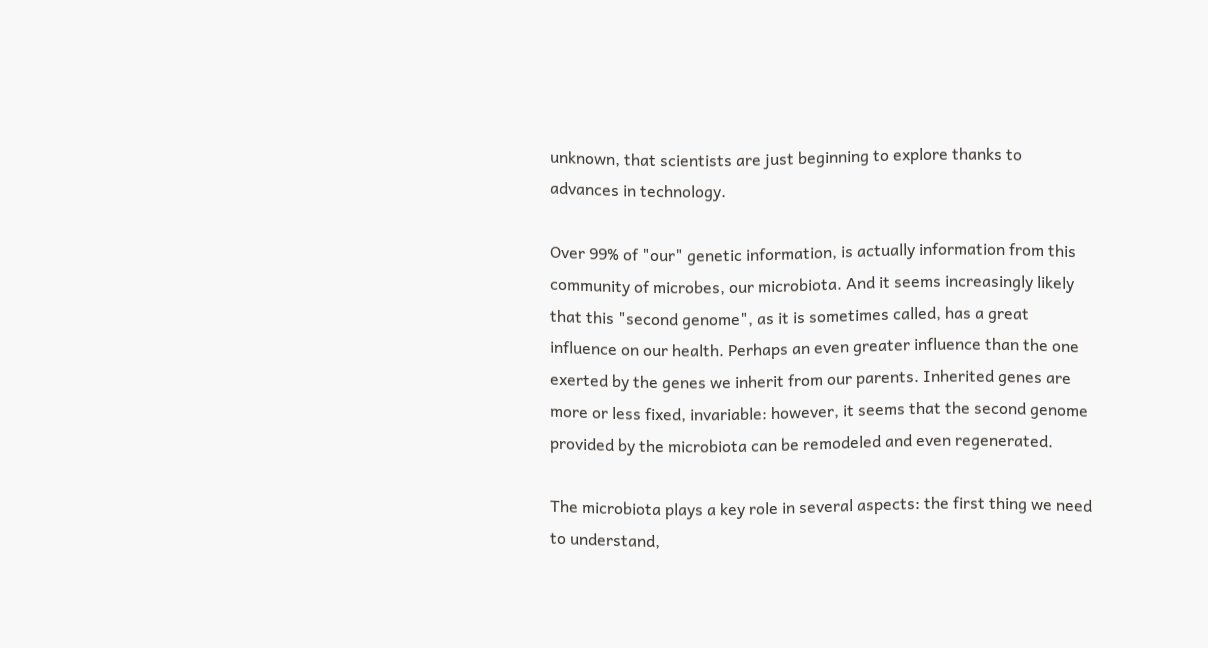unknown, that scientists are just beginning to explore thanks to advances in technology.

Over 99% of "our" genetic information, is actually information from this community of microbes, our microbiota. And it seems increasingly likely that this "second genome", as it is sometimes called, has a great influence on our health. Perhaps an even greater influence than the one exerted by the genes we inherit from our parents. Inherited genes are more or less fixed, invariable: however, it seems that the second genome provided by the microbiota can be remodeled and even regenerated.

The microbiota plays a key role in several aspects: the first thing we need to understand,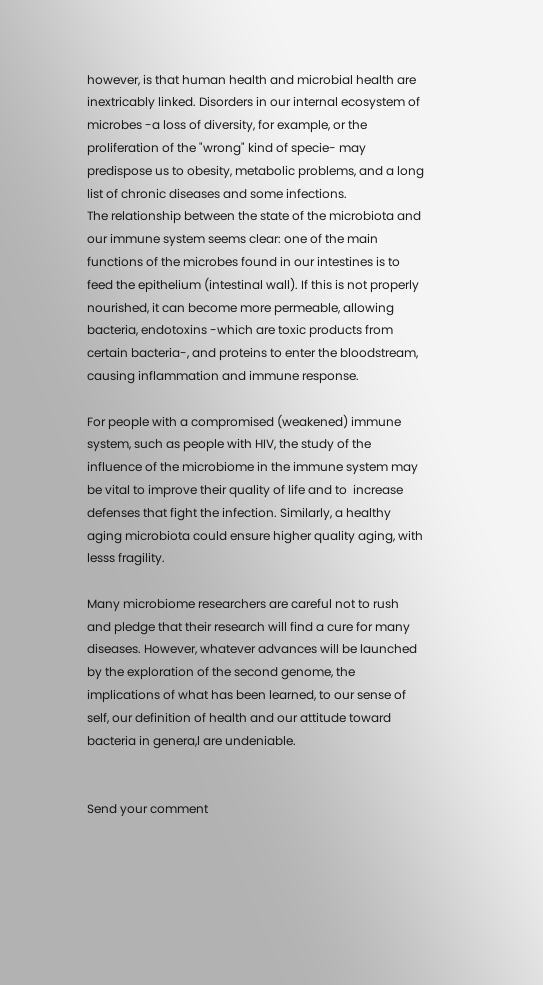however, is that human health and microbial health are inextricably linked. Disorders in our internal ecosystem of microbes -a loss of diversity, for example, or the proliferation of the "wrong" kind of specie- may predispose us to obesity, metabolic problems, and a long list of chronic diseases and some infections.
The relationship between the state of the microbiota and our immune system seems clear: one of the main functions of the microbes found in our intestines is to feed the epithelium (intestinal wall). If this is not properly nourished, it can become more permeable, allowing bacteria, endotoxins -which are toxic products from certain bacteria-, and proteins to enter the bloodstream, causing inflammation and immune response.

For people with a compromised (weakened) immune system, such as people with HIV, the study of the influence of the microbiome in the immune system may be vital to improve their quality of life and to  increase defenses that fight the infection. Similarly, a healthy aging microbiota could ensure higher quality aging, with lesss fragility.

Many microbiome researchers are careful not to rush and pledge that their research will find a cure for many diseases. However, whatever advances will be launched by the exploration of the second genome, the implications of what has been learned, to our sense of self, our definition of health and our attitude toward bacteria in genera,l are undeniable.


Send your comment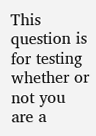This question is for testing whether or not you are a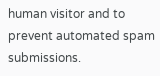human visitor and to prevent automated spam submissions.